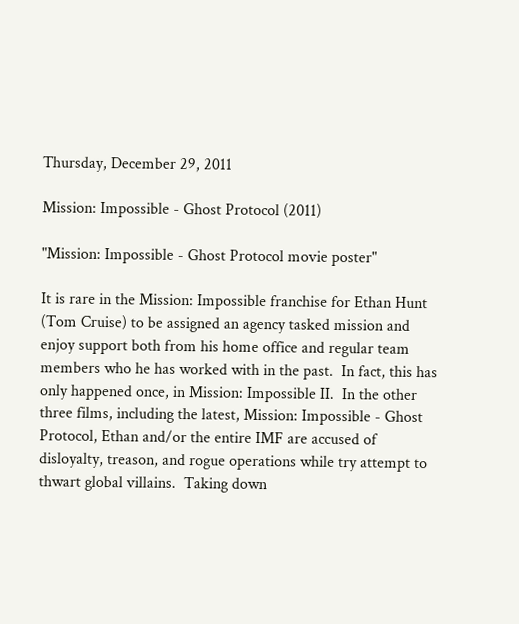Thursday, December 29, 2011

Mission: Impossible - Ghost Protocol (2011)

"Mission: Impossible - Ghost Protocol movie poster"

It is rare in the Mission: Impossible franchise for Ethan Hunt (Tom Cruise) to be assigned an agency tasked mission and enjoy support both from his home office and regular team members who he has worked with in the past.  In fact, this has only happened once, in Mission: Impossible II.  In the other three films, including the latest, Mission: Impossible - Ghost Protocol, Ethan and/or the entire IMF are accused of disloyalty, treason, and rogue operations while try attempt to thwart global villains.  Taking down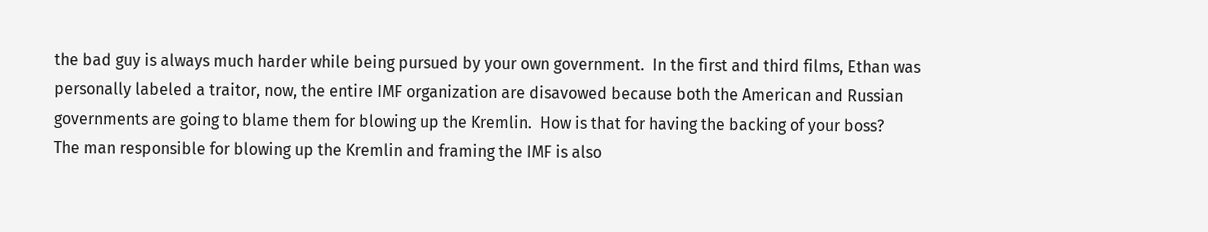the bad guy is always much harder while being pursued by your own government.  In the first and third films, Ethan was personally labeled a traitor, now, the entire IMF organization are disavowed because both the American and Russian governments are going to blame them for blowing up the Kremlin.  How is that for having the backing of your boss?
The man responsible for blowing up the Kremlin and framing the IMF is also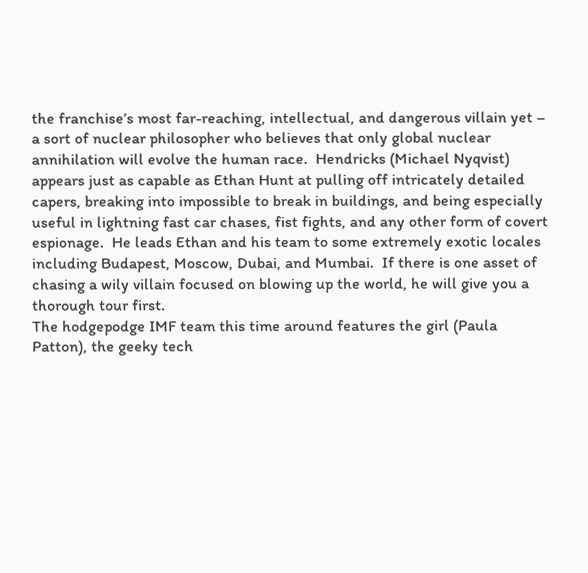the franchise’s most far-reaching, intellectual, and dangerous villain yet – a sort of nuclear philosopher who believes that only global nuclear annihilation will evolve the human race.  Hendricks (Michael Nyqvist) appears just as capable as Ethan Hunt at pulling off intricately detailed capers, breaking into impossible to break in buildings, and being especially useful in lightning fast car chases, fist fights, and any other form of covert espionage.  He leads Ethan and his team to some extremely exotic locales including Budapest, Moscow, Dubai, and Mumbai.  If there is one asset of chasing a wily villain focused on blowing up the world, he will give you a thorough tour first.
The hodgepodge IMF team this time around features the girl (Paula Patton), the geeky tech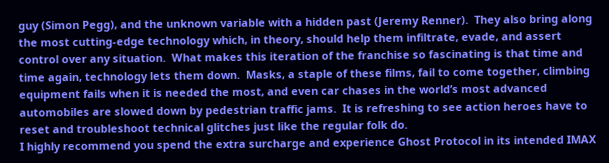guy (Simon Pegg), and the unknown variable with a hidden past (Jeremy Renner).  They also bring along the most cutting-edge technology which, in theory, should help them infiltrate, evade, and assert control over any situation.  What makes this iteration of the franchise so fascinating is that time and time again, technology lets them down.  Masks, a staple of these films, fail to come together, climbing equipment fails when it is needed the most, and even car chases in the world’s most advanced automobiles are slowed down by pedestrian traffic jams.  It is refreshing to see action heroes have to reset and troubleshoot technical glitches just like the regular folk do.
I highly recommend you spend the extra surcharge and experience Ghost Protocol in its intended IMAX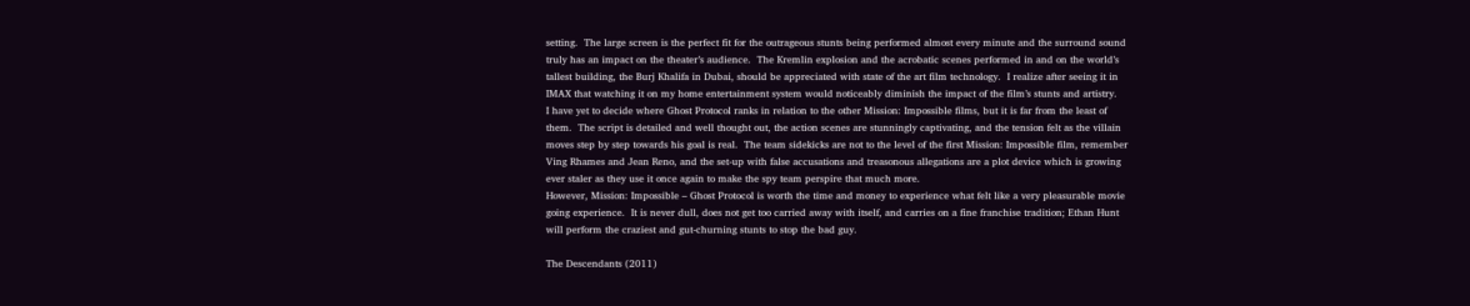setting.  The large screen is the perfect fit for the outrageous stunts being performed almost every minute and the surround sound truly has an impact on the theater’s audience.  The Kremlin explosion and the acrobatic scenes performed in and on the world’s tallest building, the Burj Khalifa in Dubai, should be appreciated with state of the art film technology.  I realize after seeing it in IMAX that watching it on my home entertainment system would noticeably diminish the impact of the film’s stunts and artistry.
I have yet to decide where Ghost Protocol ranks in relation to the other Mission: Impossible films, but it is far from the least of them.  The script is detailed and well thought out, the action scenes are stunningly captivating, and the tension felt as the villain moves step by step towards his goal is real.  The team sidekicks are not to the level of the first Mission: Impossible film, remember Ving Rhames and Jean Reno, and the set-up with false accusations and treasonous allegations are a plot device which is growing ever staler as they use it once again to make the spy team perspire that much more.
However, Mission: Impossible – Ghost Protocol is worth the time and money to experience what felt like a very pleasurable movie going experience.  It is never dull, does not get too carried away with itself, and carries on a fine franchise tradition; Ethan Hunt will perform the craziest and gut-churning stunts to stop the bad guy.

The Descendants (2011)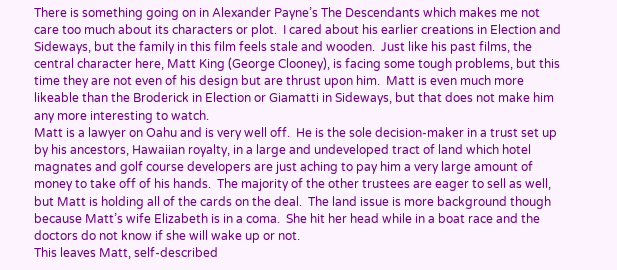There is something going on in Alexander Payne’s The Descendants which makes me not care too much about its characters or plot.  I cared about his earlier creations in Election and Sideways, but the family in this film feels stale and wooden.  Just like his past films, the central character here, Matt King (George Clooney), is facing some tough problems, but this time they are not even of his design but are thrust upon him.  Matt is even much more likeable than the Broderick in Election or Giamatti in Sideways, but that does not make him any more interesting to watch.
Matt is a lawyer on Oahu and is very well off.  He is the sole decision-maker in a trust set up by his ancestors, Hawaiian royalty, in a large and undeveloped tract of land which hotel magnates and golf course developers are just aching to pay him a very large amount of money to take off of his hands.  The majority of the other trustees are eager to sell as well, but Matt is holding all of the cards on the deal.  The land issue is more background though because Matt’s wife Elizabeth is in a coma.  She hit her head while in a boat race and the doctors do not know if she will wake up or not.
This leaves Matt, self-described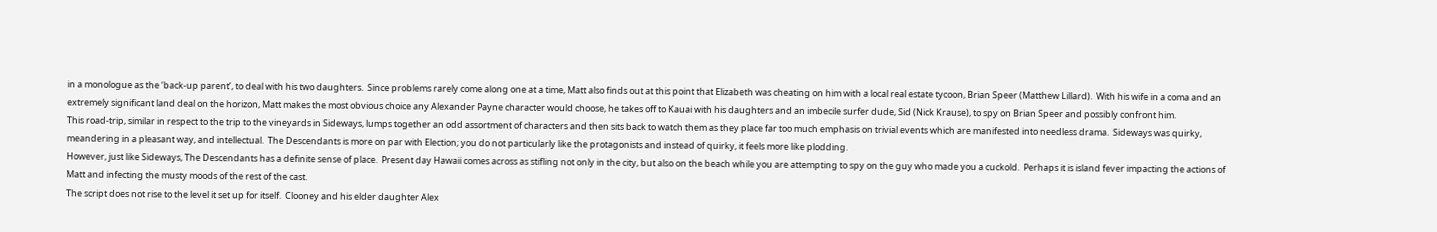in a monologue as the ‘back-up parent’, to deal with his two daughters.  Since problems rarely come along one at a time, Matt also finds out at this point that Elizabeth was cheating on him with a local real estate tycoon, Brian Speer (Matthew Lillard).  With his wife in a coma and an extremely significant land deal on the horizon, Matt makes the most obvious choice any Alexander Payne character would choose, he takes off to Kauai with his daughters and an imbecile surfer dude, Sid (Nick Krause), to spy on Brian Speer and possibly confront him.
This road-trip, similar in respect to the trip to the vineyards in Sideways, lumps together an odd assortment of characters and then sits back to watch them as they place far too much emphasis on trivial events which are manifested into needless drama.  Sideways was quirky, meandering in a pleasant way, and intellectual.  The Descendants is more on par with Election; you do not particularly like the protagonists and instead of quirky, it feels more like plodding.
However, just like Sideways, The Descendants has a definite sense of place.  Present day Hawaii comes across as stifling not only in the city, but also on the beach while you are attempting to spy on the guy who made you a cuckold.  Perhaps it is island fever impacting the actions of Matt and infecting the musty moods of the rest of the cast.
The script does not rise to the level it set up for itself.  Clooney and his elder daughter Alex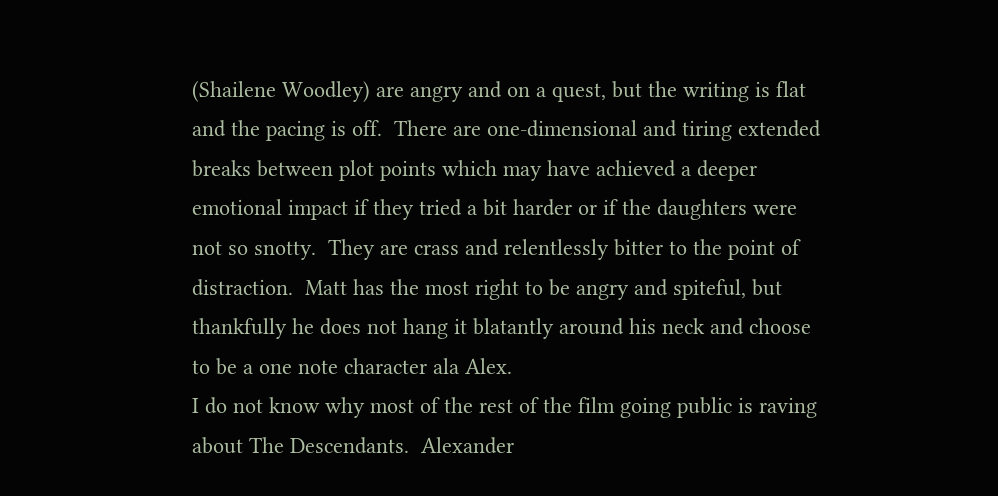(Shailene Woodley) are angry and on a quest, but the writing is flat and the pacing is off.  There are one-dimensional and tiring extended breaks between plot points which may have achieved a deeper emotional impact if they tried a bit harder or if the daughters were not so snotty.  They are crass and relentlessly bitter to the point of distraction.  Matt has the most right to be angry and spiteful, but thankfully he does not hang it blatantly around his neck and choose to be a one note character ala Alex.
I do not know why most of the rest of the film going public is raving about The Descendants.  Alexander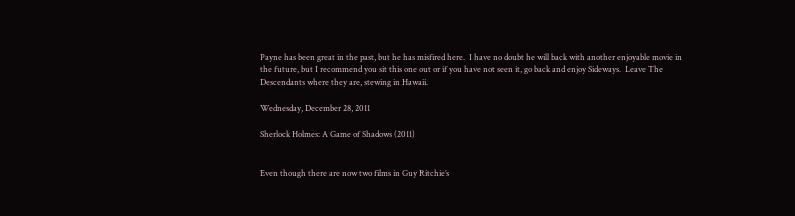Payne has been great in the past, but he has misfired here.  I have no doubt he will back with another enjoyable movie in the future, but I recommend you sit this one out or if you have not seen it, go back and enjoy Sideways.  Leave The Descendants where they are, stewing in Hawaii.

Wednesday, December 28, 2011

Sherlock Holmes: A Game of Shadows (2011)


Even though there are now two films in Guy Ritchie’s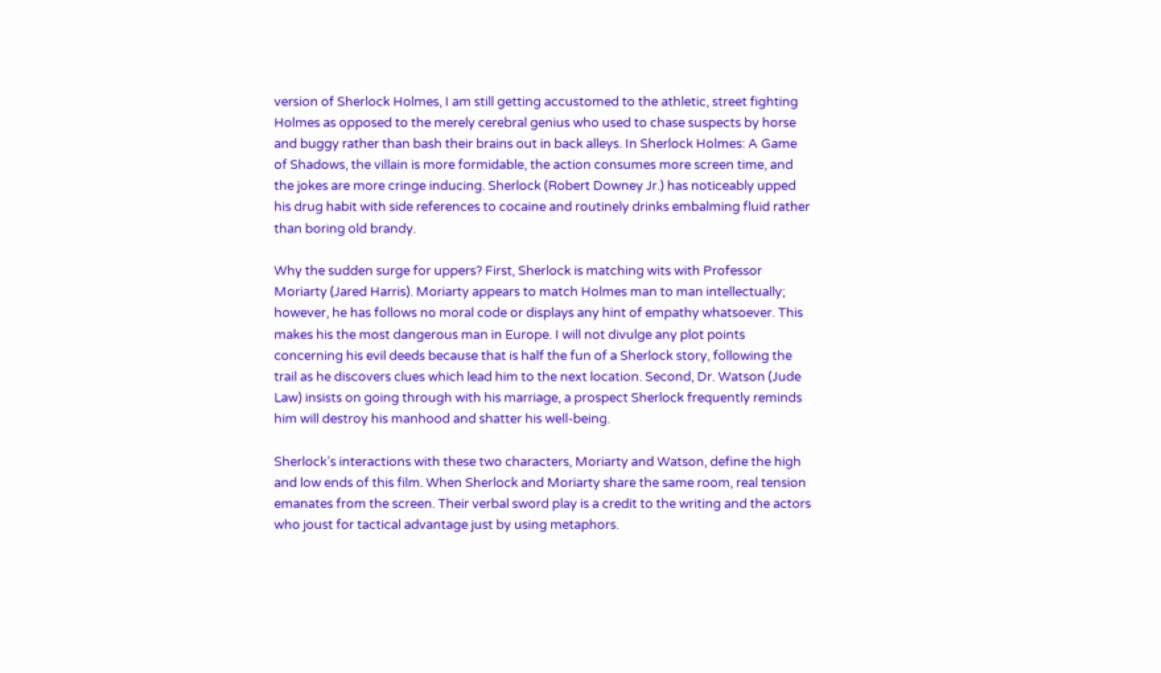version of Sherlock Holmes, I am still getting accustomed to the athletic, street fighting Holmes as opposed to the merely cerebral genius who used to chase suspects by horse and buggy rather than bash their brains out in back alleys. In Sherlock Holmes: A Game of Shadows, the villain is more formidable, the action consumes more screen time, and the jokes are more cringe inducing. Sherlock (Robert Downey Jr.) has noticeably upped his drug habit with side references to cocaine and routinely drinks embalming fluid rather than boring old brandy.

Why the sudden surge for uppers? First, Sherlock is matching wits with Professor Moriarty (Jared Harris). Moriarty appears to match Holmes man to man intellectually; however, he has follows no moral code or displays any hint of empathy whatsoever. This makes his the most dangerous man in Europe. I will not divulge any plot points concerning his evil deeds because that is half the fun of a Sherlock story, following the trail as he discovers clues which lead him to the next location. Second, Dr. Watson (Jude Law) insists on going through with his marriage, a prospect Sherlock frequently reminds him will destroy his manhood and shatter his well-being.

Sherlock’s interactions with these two characters, Moriarty and Watson, define the high and low ends of this film. When Sherlock and Moriarty share the same room, real tension emanates from the screen. Their verbal sword play is a credit to the writing and the actors who joust for tactical advantage just by using metaphors.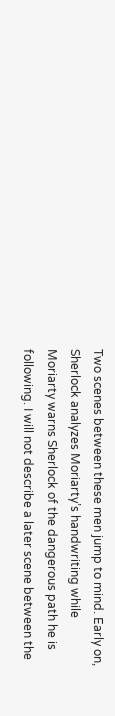Two scenes between these men jump to mind. Early on, Sherlock analyzes Moriarty’s handwriting while Moriarty warns Sherlock of the dangerous path he is following. I will not describe a later scene between the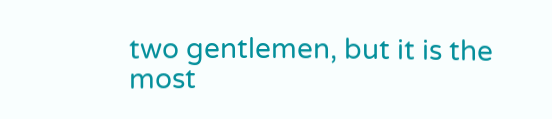two gentlemen, but it is the most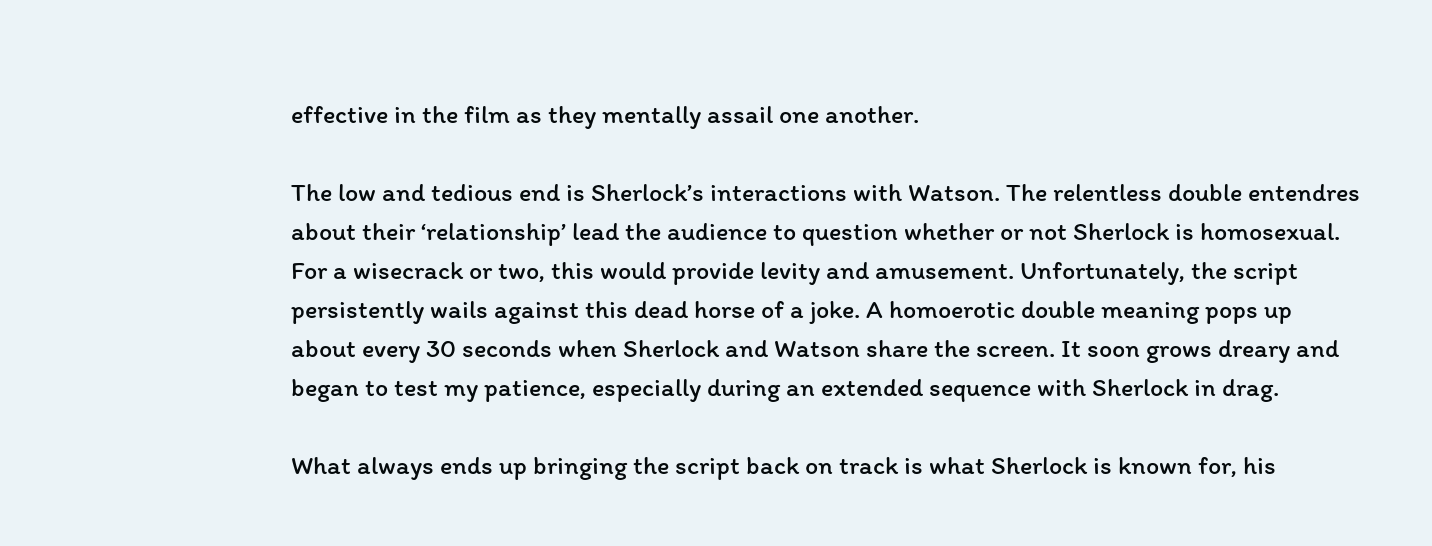effective in the film as they mentally assail one another.

The low and tedious end is Sherlock’s interactions with Watson. The relentless double entendres about their ‘relationship’ lead the audience to question whether or not Sherlock is homosexual. For a wisecrack or two, this would provide levity and amusement. Unfortunately, the script persistently wails against this dead horse of a joke. A homoerotic double meaning pops up about every 30 seconds when Sherlock and Watson share the screen. It soon grows dreary and began to test my patience, especially during an extended sequence with Sherlock in drag.

What always ends up bringing the script back on track is what Sherlock is known for, his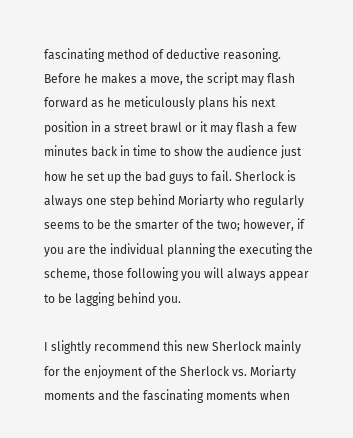fascinating method of deductive reasoning. Before he makes a move, the script may flash forward as he meticulously plans his next position in a street brawl or it may flash a few minutes back in time to show the audience just how he set up the bad guys to fail. Sherlock is always one step behind Moriarty who regularly seems to be the smarter of the two; however, if you are the individual planning the executing the scheme, those following you will always appear to be lagging behind you.

I slightly recommend this new Sherlock mainly for the enjoyment of the Sherlock vs. Moriarty moments and the fascinating moments when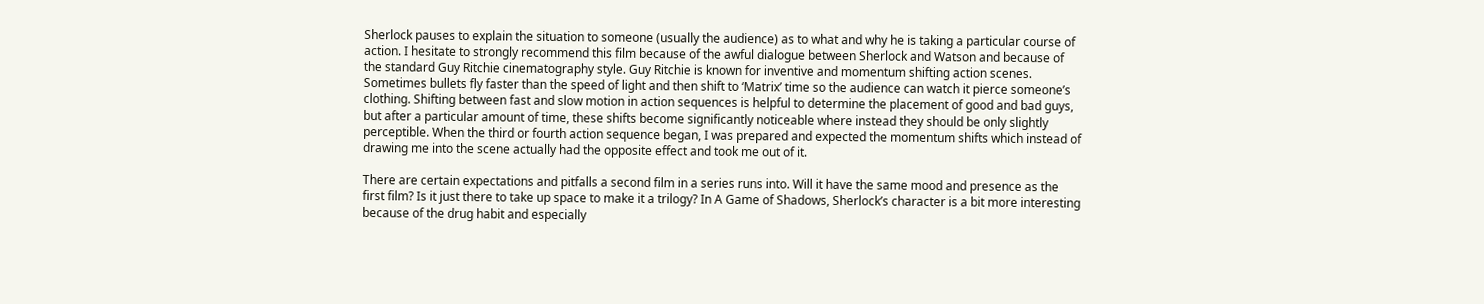Sherlock pauses to explain the situation to someone (usually the audience) as to what and why he is taking a particular course of action. I hesitate to strongly recommend this film because of the awful dialogue between Sherlock and Watson and because of the standard Guy Ritchie cinematography style. Guy Ritchie is known for inventive and momentum shifting action scenes. Sometimes bullets fly faster than the speed of light and then shift to ‘Matrix’ time so the audience can watch it pierce someone’s clothing. Shifting between fast and slow motion in action sequences is helpful to determine the placement of good and bad guys, but after a particular amount of time, these shifts become significantly noticeable where instead they should be only slightly perceptible. When the third or fourth action sequence began, I was prepared and expected the momentum shifts which instead of drawing me into the scene actually had the opposite effect and took me out of it.

There are certain expectations and pitfalls a second film in a series runs into. Will it have the same mood and presence as the first film? Is it just there to take up space to make it a trilogy? In A Game of Shadows, Sherlock’s character is a bit more interesting because of the drug habit and especially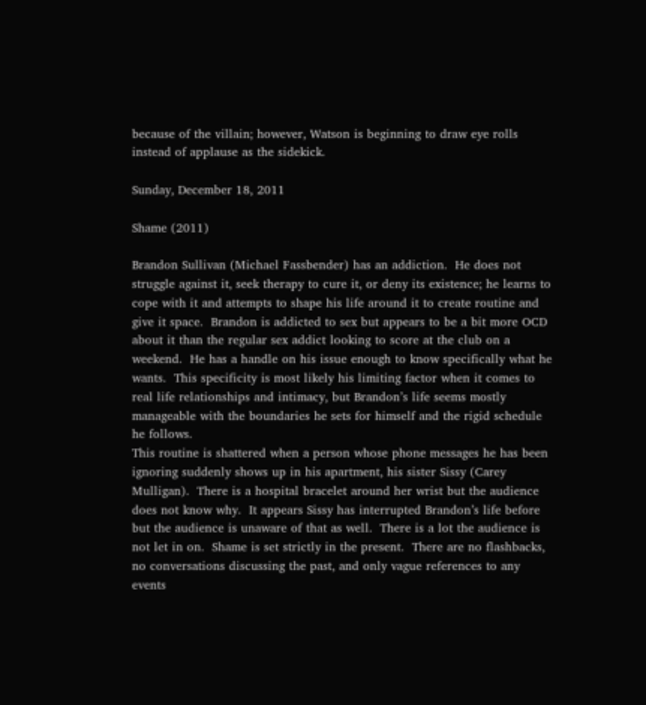because of the villain; however, Watson is beginning to draw eye rolls instead of applause as the sidekick.

Sunday, December 18, 2011

Shame (2011)

Brandon Sullivan (Michael Fassbender) has an addiction.  He does not struggle against it, seek therapy to cure it, or deny its existence; he learns to cope with it and attempts to shape his life around it to create routine and give it space.  Brandon is addicted to sex but appears to be a bit more OCD about it than the regular sex addict looking to score at the club on a weekend.  He has a handle on his issue enough to know specifically what he wants.  This specificity is most likely his limiting factor when it comes to real life relationships and intimacy, but Brandon’s life seems mostly manageable with the boundaries he sets for himself and the rigid schedule he follows.
This routine is shattered when a person whose phone messages he has been ignoring suddenly shows up in his apartment, his sister Sissy (Carey Mulligan).  There is a hospital bracelet around her wrist but the audience does not know why.  It appears Sissy has interrupted Brandon’s life before but the audience is unaware of that as well.  There is a lot the audience is not let in on.  Shame is set strictly in the present.  There are no flashbacks, no conversations discussing the past, and only vague references to any events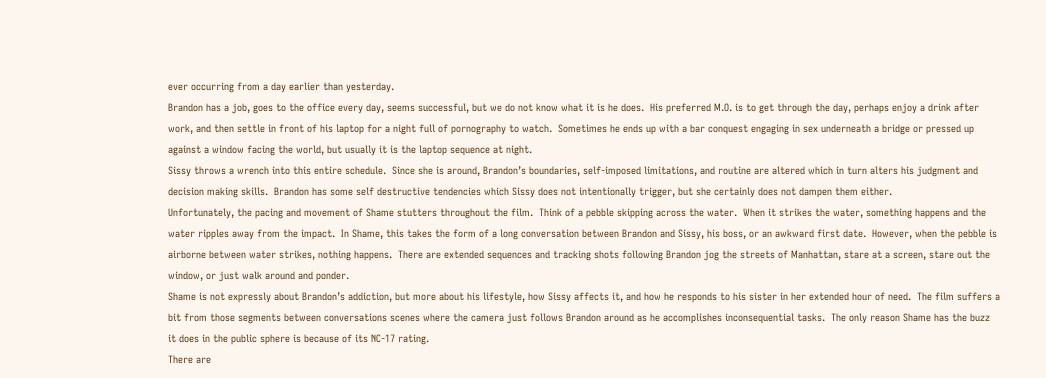ever occurring from a day earlier than yesterday.
Brandon has a job, goes to the office every day, seems successful, but we do not know what it is he does.  His preferred M.O. is to get through the day, perhaps enjoy a drink after work, and then settle in front of his laptop for a night full of pornography to watch.  Sometimes he ends up with a bar conquest engaging in sex underneath a bridge or pressed up against a window facing the world, but usually it is the laptop sequence at night.
Sissy throws a wrench into this entire schedule.  Since she is around, Brandon’s boundaries, self-imposed limitations, and routine are altered which in turn alters his judgment and decision making skills.  Brandon has some self destructive tendencies which Sissy does not intentionally trigger, but she certainly does not dampen them either.
Unfortunately, the pacing and movement of Shame stutters throughout the film.  Think of a pebble skipping across the water.  When it strikes the water, something happens and the water ripples away from the impact.  In Shame, this takes the form of a long conversation between Brandon and Sissy, his boss, or an awkward first date.  However, when the pebble is airborne between water strikes, nothing happens.  There are extended sequences and tracking shots following Brandon jog the streets of Manhattan, stare at a screen, stare out the window, or just walk around and ponder.
Shame is not expressly about Brandon’s addiction, but more about his lifestyle, how Sissy affects it, and how he responds to his sister in her extended hour of need.  The film suffers a bit from those segments between conversations scenes where the camera just follows Brandon around as he accomplishes inconsequential tasks.  The only reason Shame has the buzz it does in the public sphere is because of its NC-17 rating.
There are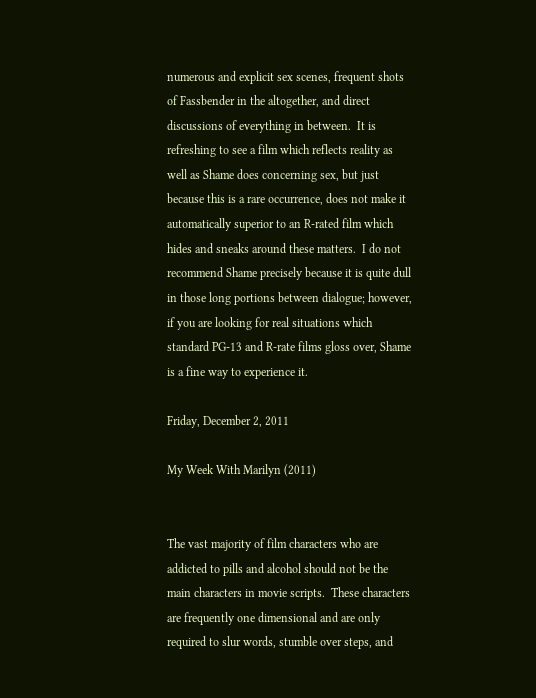numerous and explicit sex scenes, frequent shots of Fassbender in the altogether, and direct discussions of everything in between.  It is refreshing to see a film which reflects reality as well as Shame does concerning sex, but just because this is a rare occurrence, does not make it automatically superior to an R-rated film which hides and sneaks around these matters.  I do not recommend Shame precisely because it is quite dull in those long portions between dialogue; however, if you are looking for real situations which standard PG-13 and R-rate films gloss over, Shame is a fine way to experience it.

Friday, December 2, 2011

My Week With Marilyn (2011)


The vast majority of film characters who are addicted to pills and alcohol should not be the main characters in movie scripts.  These characters are frequently one dimensional and are only required to slur words, stumble over steps, and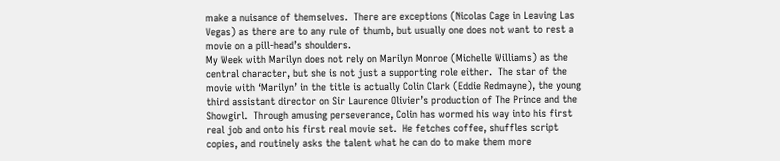make a nuisance of themselves.  There are exceptions (Nicolas Cage in Leaving Las Vegas) as there are to any rule of thumb, but usually one does not want to rest a movie on a pill-head’s shoulders.
My Week with Marilyn does not rely on Marilyn Monroe (Michelle Williams) as the central character, but she is not just a supporting role either.  The star of the movie with ‘Marilyn’ in the title is actually Colin Clark (Eddie Redmayne), the young third assistant director on Sir Laurence Olivier’s production of The Prince and the Showgirl.  Through amusing perseverance, Colin has wormed his way into his first real job and onto his first real movie set.  He fetches coffee, shuffles script copies, and routinely asks the talent what he can do to make them more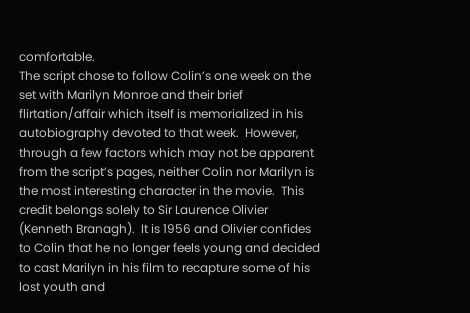comfortable.
The script chose to follow Colin’s one week on the set with Marilyn Monroe and their brief flirtation/affair which itself is memorialized in his autobiography devoted to that week.  However, through a few factors which may not be apparent from the script’s pages, neither Colin nor Marilyn is the most interesting character in the movie.  This credit belongs solely to Sir Laurence Olivier (Kenneth Branagh).  It is 1956 and Olivier confides to Colin that he no longer feels young and decided to cast Marilyn in his film to recapture some of his lost youth and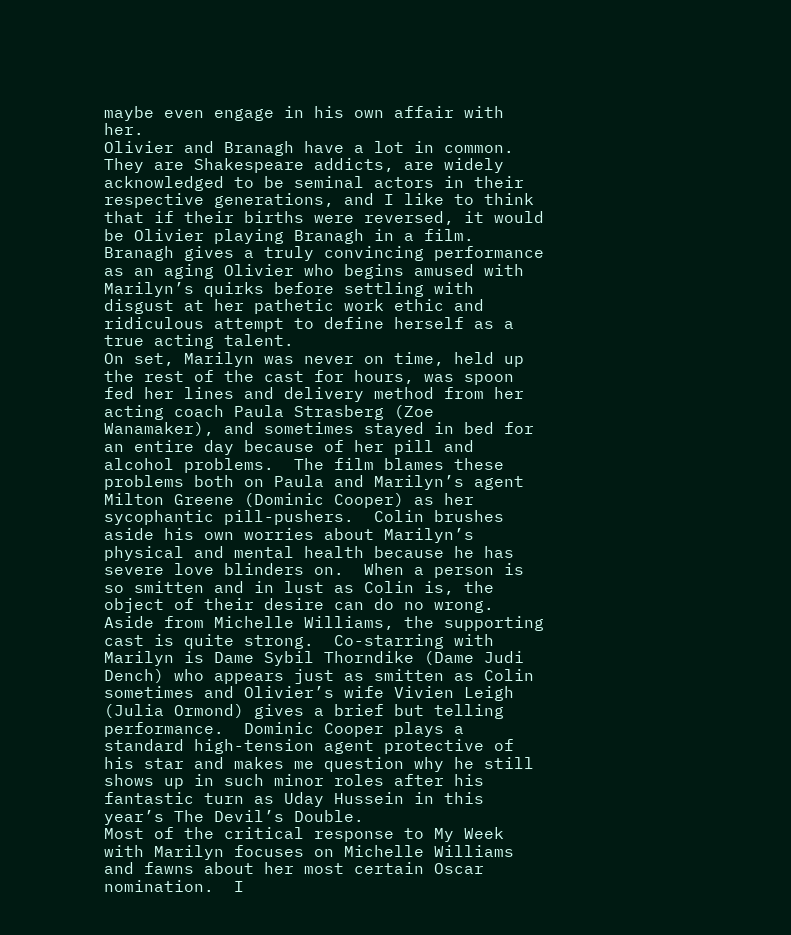maybe even engage in his own affair with her.
Olivier and Branagh have a lot in common.  They are Shakespeare addicts, are widely acknowledged to be seminal actors in their respective generations, and I like to think that if their births were reversed, it would be Olivier playing Branagh in a film.  Branagh gives a truly convincing performance as an aging Olivier who begins amused with Marilyn’s quirks before settling with disgust at her pathetic work ethic and ridiculous attempt to define herself as a true acting talent.
On set, Marilyn was never on time, held up the rest of the cast for hours, was spoon fed her lines and delivery method from her acting coach Paula Strasberg (Zoe Wanamaker), and sometimes stayed in bed for an entire day because of her pill and alcohol problems.  The film blames these problems both on Paula and Marilyn’s agent Milton Greene (Dominic Cooper) as her sycophantic pill-pushers.  Colin brushes aside his own worries about Marilyn’s physical and mental health because he has severe love blinders on.  When a person is so smitten and in lust as Colin is, the object of their desire can do no wrong.
Aside from Michelle Williams, the supporting cast is quite strong.  Co-starring with Marilyn is Dame Sybil Thorndike (Dame Judi Dench) who appears just as smitten as Colin sometimes and Olivier’s wife Vivien Leigh (Julia Ormond) gives a brief but telling performance.  Dominic Cooper plays a standard high-tension agent protective of his star and makes me question why he still shows up in such minor roles after his fantastic turn as Uday Hussein in this year’s The Devil’s Double.
Most of the critical response to My Week with Marilyn focuses on Michelle Williams and fawns about her most certain Oscar nomination.  I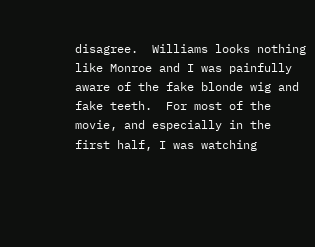disagree.  Williams looks nothing like Monroe and I was painfully aware of the fake blonde wig and fake teeth.  For most of the movie, and especially in the first half, I was watching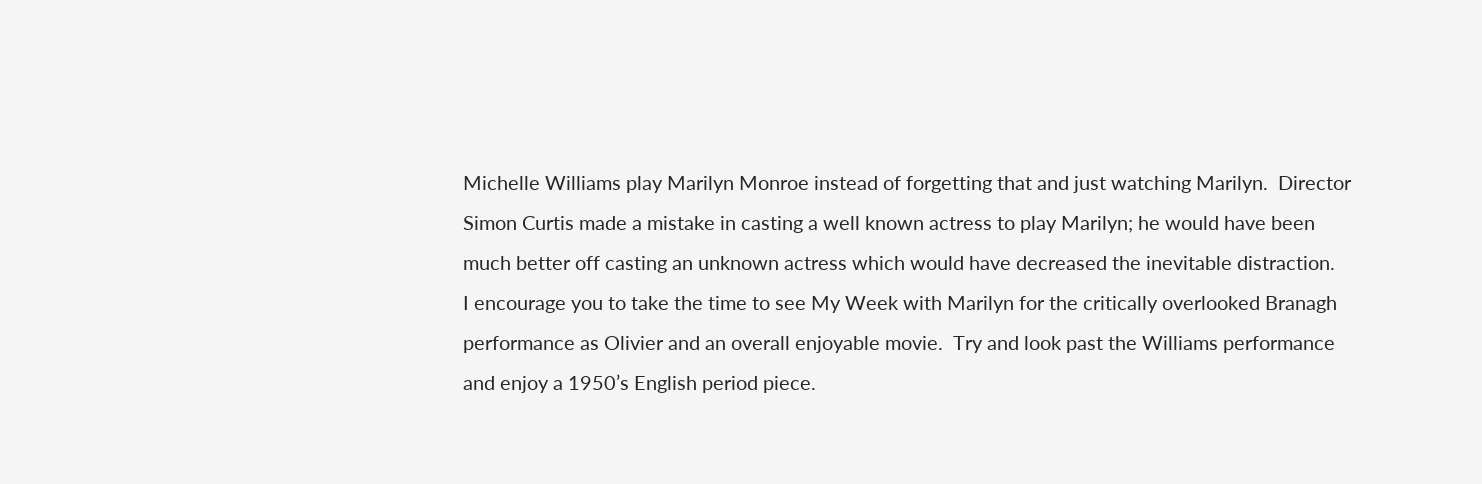Michelle Williams play Marilyn Monroe instead of forgetting that and just watching Marilyn.  Director Simon Curtis made a mistake in casting a well known actress to play Marilyn; he would have been much better off casting an unknown actress which would have decreased the inevitable distraction.
I encourage you to take the time to see My Week with Marilyn for the critically overlooked Branagh performance as Olivier and an overall enjoyable movie.  Try and look past the Williams performance and enjoy a 1950’s English period piece.